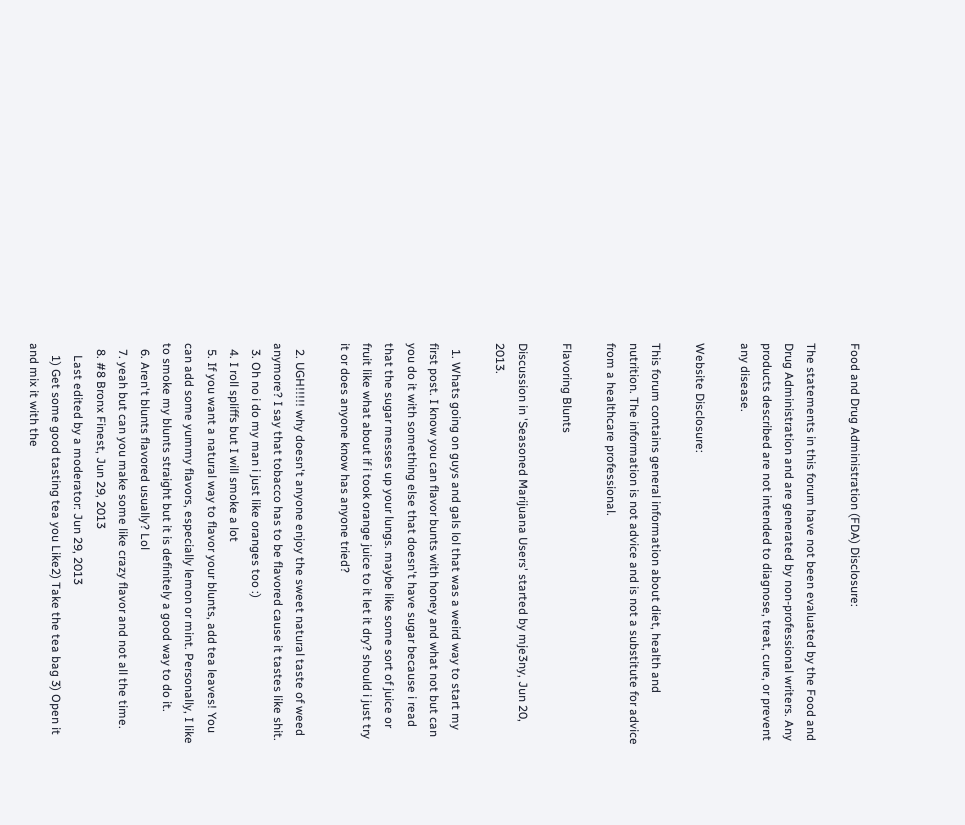Food and Drug Administration (FDA) Disclosure:

The statements in this forum have not been evaluated by the Food and Drug Administration and are generated by non-professional writers. Any products described are not intended to diagnose, treat, cure, or prevent any disease.

Website Disclosure:

This forum contains general information about diet, health and nutrition. The information is not advice and is not a substitute for advice from a healthcare professional.

Flavoring Blunts

Discussion in 'Seasoned Marijuana Users' started by mje3ny, Jun 20, 2013.

  1. Whats going on guys and gals lol that was a weird way to start my first post. I know you can flavor bunts with honey and what not but can you do it with something else that doesn't have sugar because i read that the sugar messes up your lungs. maybe like some sort of juice or fruit like what about if i took orange juice to it let it dry? should i just try it or does anyone know has anyone tried?

  2. UGH!!!!! why doesn't anyone enjoy the sweet natural taste of weed anymore? I say that tobacco has to be flavored cause it tastes like shit.
  3. Oh no i do my man i just like oranges too :)
  4. I roll spliffs but I will smoke a lot
  5. If you want a natural way to flavor your blunts, add tea leaves! You can add some yummy flavors, especially lemon or mint. Personally, I like to smoke my blunts straight but it is definitely a good way to do it.
  6. Aren't blunts flavored usually? Lol
  7. yeah but can you make some like crazy flavor and not all the time.
  8. #8 Bronx Finest, Jun 29, 2013
    Last edited by a moderator: Jun 29, 2013
    1) Get some good tasting tea you Like2) Take the tea bag 3) Open it and mix it with the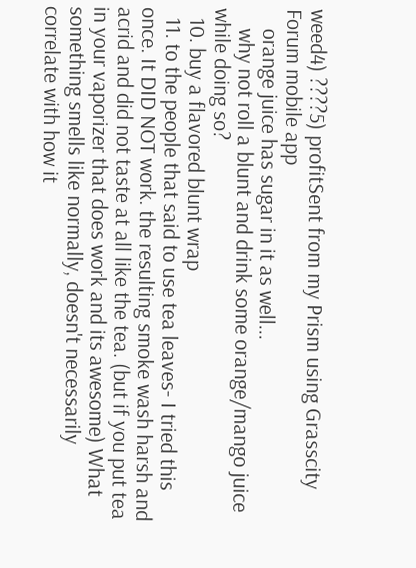weed4) ????5) profitSent from my Prism using Grasscity Forum mobile app
    orange juice has sugar in it as well...
    why not roll a blunt and drink some orange/mango juice while doing so?
  10. buy a flavored blunt wrap
  11. to the people that said to use tea leaves- I tried this once. It DID NOT work. the resulting smoke wash harsh and acrid and did not taste at all like the tea. (but if you put tea in your vaporizer that does work and its awesome) What something smells like normally, doesn't necessarily correlate with how it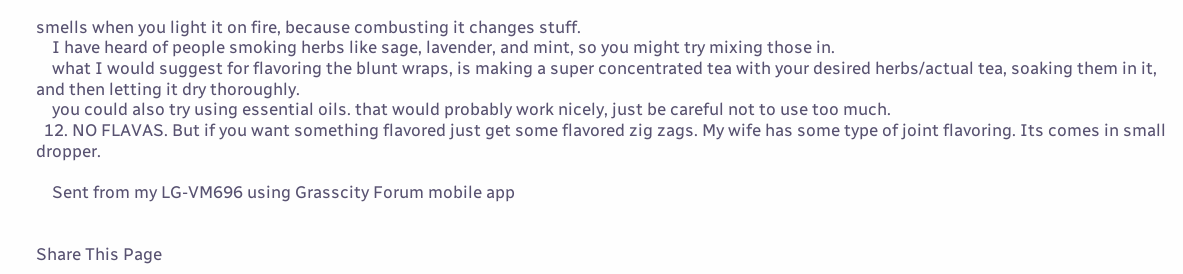smells when you light it on fire, because combusting it changes stuff.
    I have heard of people smoking herbs like sage, lavender, and mint, so you might try mixing those in.
    what I would suggest for flavoring the blunt wraps, is making a super concentrated tea with your desired herbs/actual tea, soaking them in it, and then letting it dry thoroughly.
    you could also try using essential oils. that would probably work nicely, just be careful not to use too much.
  12. NO FLAVAS. But if you want something flavored just get some flavored zig zags. My wife has some type of joint flavoring. Its comes in small dropper.

    Sent from my LG-VM696 using Grasscity Forum mobile app


Share This Page